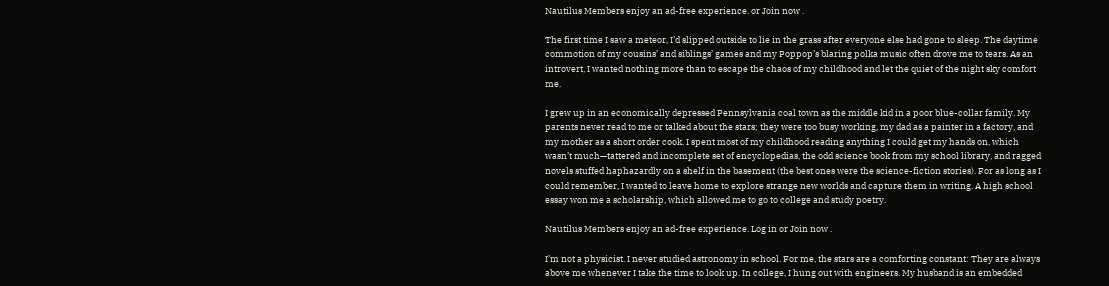Nautilus Members enjoy an ad-free experience. or Join now .

The first time I saw a meteor, I’d slipped outside to lie in the grass after everyone else had gone to sleep. The daytime commotion of my cousins’ and siblings’ games and my Poppop’s blaring polka music often drove me to tears. As an introvert, I wanted nothing more than to escape the chaos of my childhood and let the quiet of the night sky comfort me.

I grew up in an economically depressed Pennsylvania coal town as the middle kid in a poor blue-collar family. My parents never read to me or talked about the stars; they were too busy working, my dad as a painter in a factory, and my mother as a short order cook. I spent most of my childhood reading anything I could get my hands on, which wasn’t much—tattered and incomplete set of encyclopedias, the odd science book from my school library, and ragged novels stuffed haphazardly on a shelf in the basement (the best ones were the science-fiction stories). For as long as I could remember, I wanted to leave home to explore strange new worlds and capture them in writing. A high school essay won me a scholarship, which allowed me to go to college and study poetry.

Nautilus Members enjoy an ad-free experience. Log in or Join now .

I’m not a physicist. I never studied astronomy in school. For me, the stars are a comforting constant: They are always above me whenever I take the time to look up. In college, I hung out with engineers. My husband is an embedded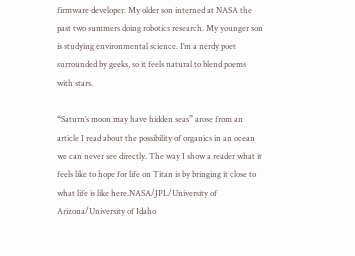firmware developer. My older son interned at NASA the past two summers doing robotics research. My younger son is studying environmental science. I’m a nerdy poet surrounded by geeks, so it feels natural to blend poems with stars.

“Saturn’s moon may have hidden seas” arose from an article I read about the possibility of organics in an ocean we can never see directly. The way I show a reader what it feels like to hope for life on Titan is by bringing it close to what life is like here.NASA/JPL/University of Arizona/University of Idaho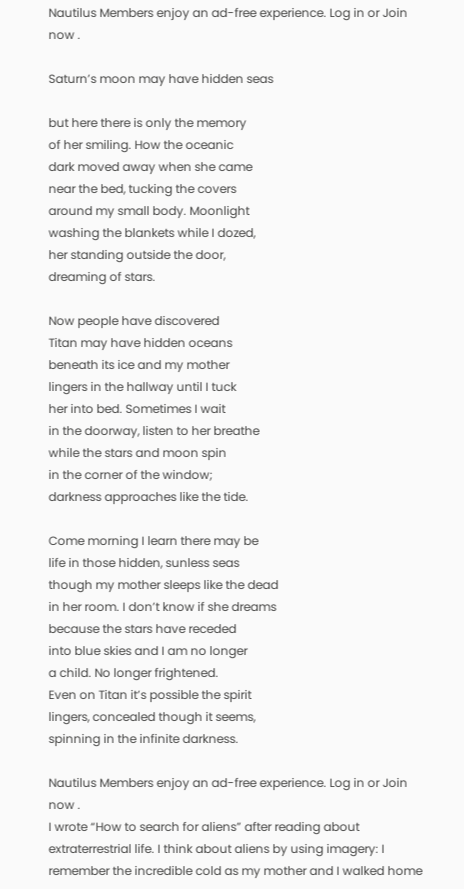Nautilus Members enjoy an ad-free experience. Log in or Join now .

Saturn’s moon may have hidden seas

but here there is only the memory
of her smiling. How the oceanic
dark moved away when she came
near the bed, tucking the covers
around my small body. Moonlight
washing the blankets while I dozed,
her standing outside the door,
dreaming of stars.

Now people have discovered
Titan may have hidden oceans
beneath its ice and my mother
lingers in the hallway until I tuck
her into bed. Sometimes I wait
in the doorway, listen to her breathe
while the stars and moon spin
in the corner of the window;
darkness approaches like the tide.

Come morning I learn there may be
life in those hidden, sunless seas
though my mother sleeps like the dead
in her room. I don’t know if she dreams
because the stars have receded
into blue skies and I am no longer
a child. No longer frightened.
Even on Titan it’s possible the spirit
lingers, concealed though it seems,
spinning in the infinite darkness.

Nautilus Members enjoy an ad-free experience. Log in or Join now .
I wrote “How to search for aliens” after reading about extraterrestrial life. I think about aliens by using imagery: I remember the incredible cold as my mother and I walked home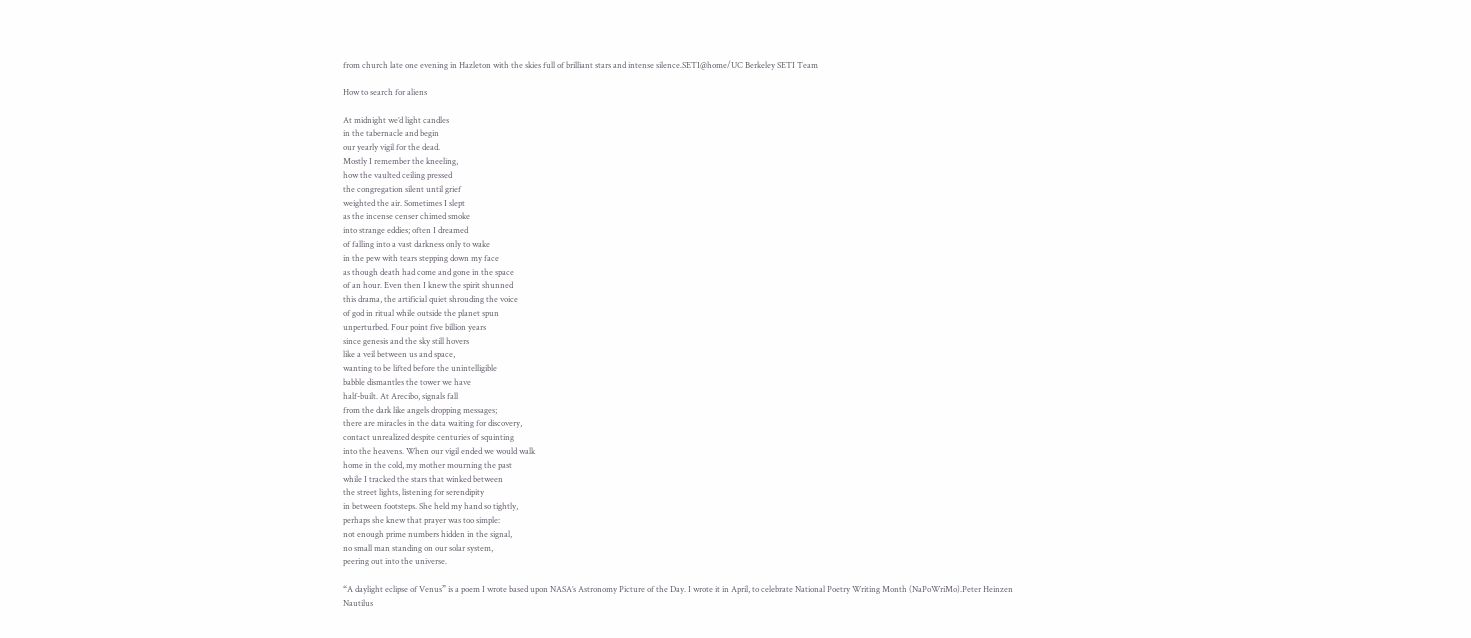from church late one evening in Hazleton with the skies full of brilliant stars and intense silence.SETI@home/UC Berkeley SETI Team

How to search for aliens

At midnight we’d light candles
in the tabernacle and begin
our yearly vigil for the dead.
Mostly I remember the kneeling,
how the vaulted ceiling pressed
the congregation silent until grief
weighted the air. Sometimes I slept
as the incense censer chimed smoke
into strange eddies; often I dreamed
of falling into a vast darkness only to wake
in the pew with tears stepping down my face
as though death had come and gone in the space
of an hour. Even then I knew the spirit shunned
this drama, the artificial quiet shrouding the voice
of god in ritual while outside the planet spun
unperturbed. Four point five billion years
since genesis and the sky still hovers
like a veil between us and space,
wanting to be lifted before the unintelligible
babble dismantles the tower we have
half-built. At Arecibo, signals fall
from the dark like angels dropping messages;
there are miracles in the data waiting for discovery,
contact unrealized despite centuries of squinting
into the heavens. When our vigil ended we would walk
home in the cold, my mother mourning the past
while I tracked the stars that winked between
the street lights, listening for serendipity
in between footsteps. She held my hand so tightly,
perhaps she knew that prayer was too simple:
not enough prime numbers hidden in the signal,
no small man standing on our solar system,
peering out into the universe.

“A daylight eclipse of Venus” is a poem I wrote based upon NASA’s Astronomy Picture of the Day. I wrote it in April, to celebrate National Poetry Writing Month (NaPoWriMo).Peter Heinzen
Nautilus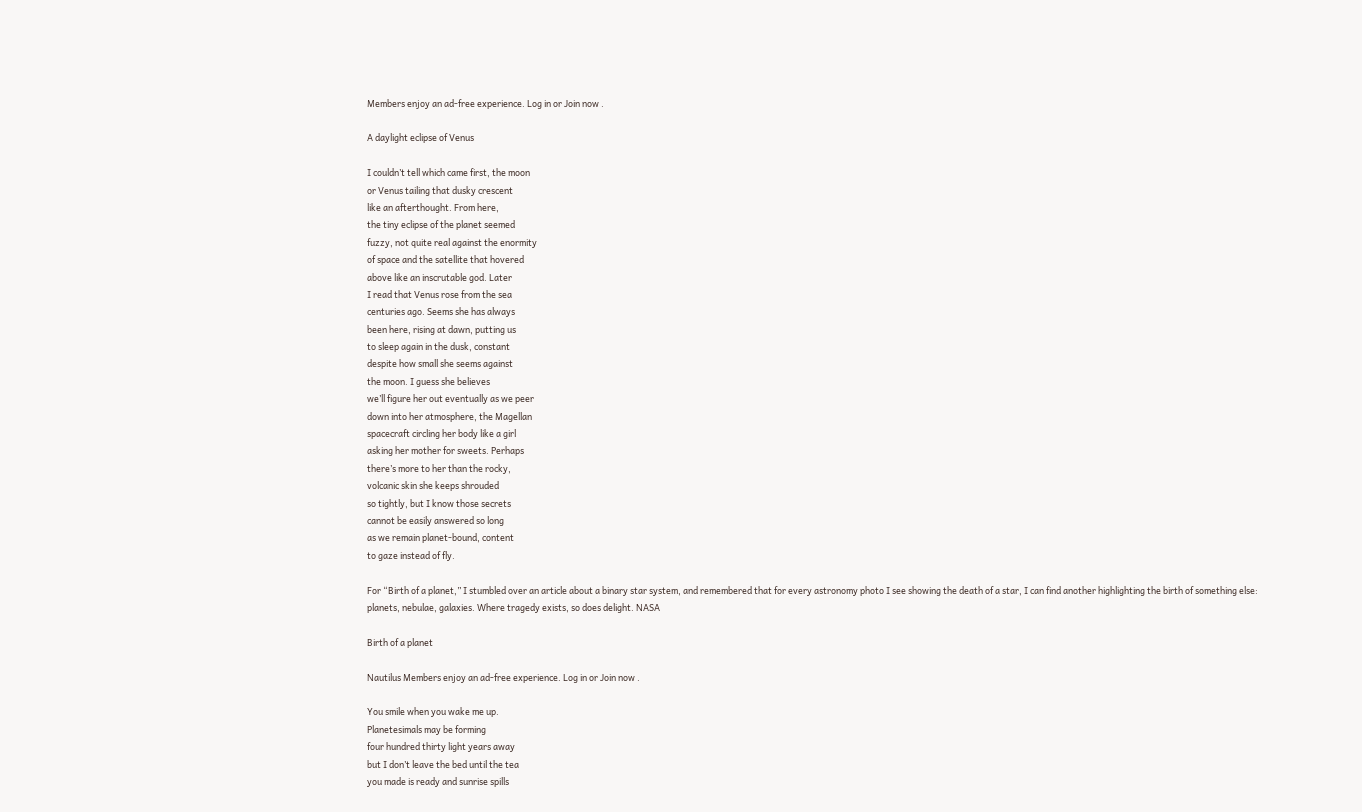Members enjoy an ad-free experience. Log in or Join now .

A daylight eclipse of Venus

I couldn’t tell which came first, the moon
or Venus tailing that dusky crescent
like an afterthought. From here,
the tiny eclipse of the planet seemed
fuzzy, not quite real against the enormity
of space and the satellite that hovered
above like an inscrutable god. Later
I read that Venus rose from the sea
centuries ago. Seems she has always
been here, rising at dawn, putting us
to sleep again in the dusk, constant
despite how small she seems against
the moon. I guess she believes
we’ll figure her out eventually as we peer
down into her atmosphere, the Magellan
spacecraft circling her body like a girl
asking her mother for sweets. Perhaps
there’s more to her than the rocky,
volcanic skin she keeps shrouded
so tightly, but I know those secrets
cannot be easily answered so long
as we remain planet-bound, content
to gaze instead of fly.

For “Birth of a planet,” I stumbled over an article about a binary star system, and remembered that for every astronomy photo I see showing the death of a star, I can find another highlighting the birth of something else: planets, nebulae, galaxies. Where tragedy exists, so does delight. NASA

Birth of a planet

Nautilus Members enjoy an ad-free experience. Log in or Join now .

You smile when you wake me up.
Planetesimals may be forming
four hundred thirty light years away
but I don’t leave the bed until the tea
you made is ready and sunrise spills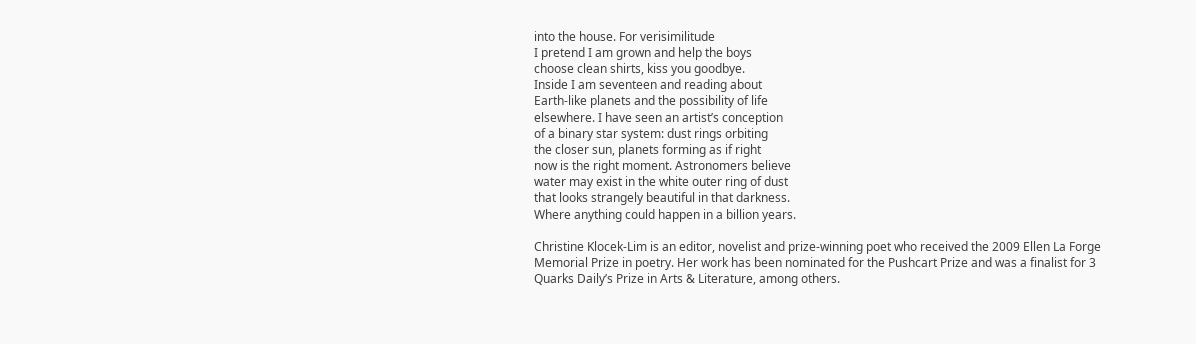into the house. For verisimilitude
I pretend I am grown and help the boys
choose clean shirts, kiss you goodbye.
Inside I am seventeen and reading about
Earth-like planets and the possibility of life
elsewhere. I have seen an artist’s conception
of a binary star system: dust rings orbiting
the closer sun, planets forming as if right
now is the right moment. Astronomers believe
water may exist in the white outer ring of dust
that looks strangely beautiful in that darkness.
Where anything could happen in a billion years.

Christine Klocek-Lim is an editor, novelist and prize-winning poet who received the 2009 Ellen La Forge Memorial Prize in poetry. Her work has been nominated for the Pushcart Prize and was a finalist for 3 Quarks Daily’s Prize in Arts & Literature, among others.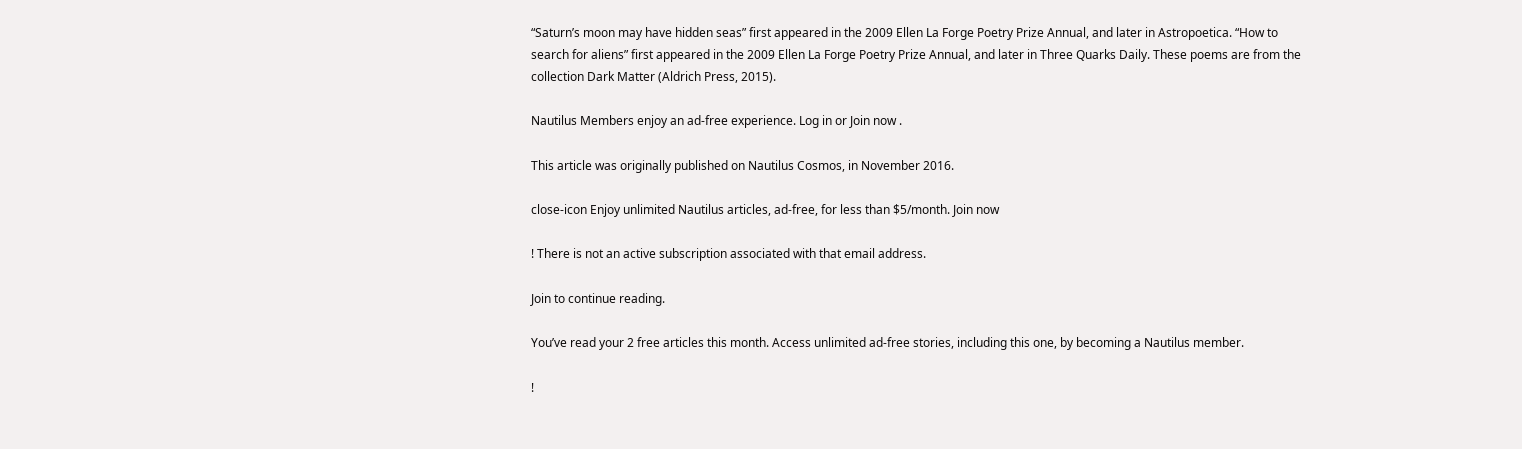“Saturn’s moon may have hidden seas” first appeared in the 2009 Ellen La Forge Poetry Prize Annual, and later in Astropoetica. “How to search for aliens” first appeared in the 2009 Ellen La Forge Poetry Prize Annual, and later in Three Quarks Daily. These poems are from the collection Dark Matter (Aldrich Press, 2015).

Nautilus Members enjoy an ad-free experience. Log in or Join now .

This article was originally published on Nautilus Cosmos, in November 2016.

close-icon Enjoy unlimited Nautilus articles, ad-free, for less than $5/month. Join now

! There is not an active subscription associated with that email address.

Join to continue reading.

You’ve read your 2 free articles this month. Access unlimited ad-free stories, including this one, by becoming a Nautilus member.

!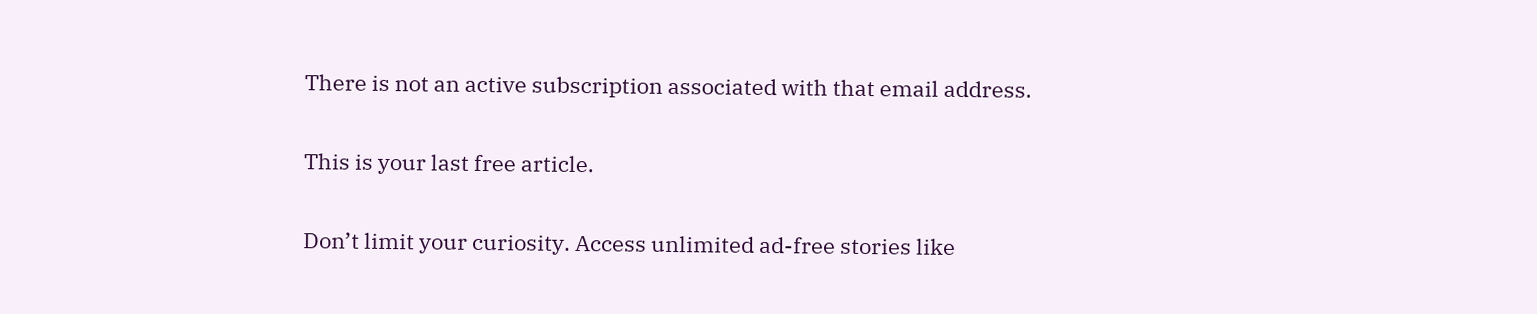There is not an active subscription associated with that email address.

This is your last free article.

Don’t limit your curiosity. Access unlimited ad-free stories like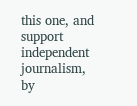this one, and support independent journalism, by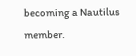becoming a Nautilus member.